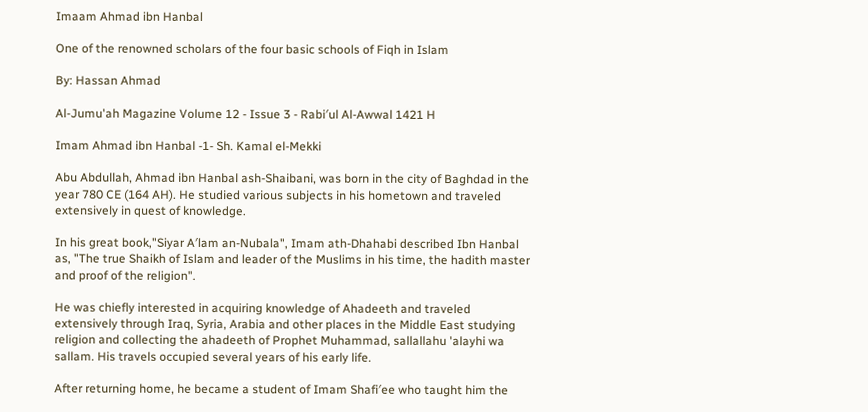Imaam Ahmad ibn Hanbal

One of the renowned scholars of the four basic schools of Fiqh in Islam

By: Hassan Ahmad

Al-Jumu'ah Magazine Volume 12 - Issue 3 - Rabi′ul Al-Awwal 1421 H

Imam Ahmad ibn Hanbal -1- Sh. Kamal el-Mekki

Abu Abdullah, Ahmad ibn Hanbal ash-Shaibani, was born in the city of Baghdad in the year 780 CE (164 AH). He studied various subjects in his hometown and traveled extensively in quest of knowledge.

In his great book,"Siyar A′lam an-Nubala", Imam ath-Dhahabi described Ibn Hanbal as, "The true Shaikh of Islam and leader of the Muslims in his time, the hadith master and proof of the religion".

He was chiefly interested in acquiring knowledge of Ahadeeth and traveled extensively through Iraq, Syria, Arabia and other places in the Middle East studying religion and collecting the ahadeeth of Prophet Muhammad, sallallahu 'alayhi wa sallam. His travels occupied several years of his early life.

After returning home, he became a student of Imam Shafi′ee who taught him the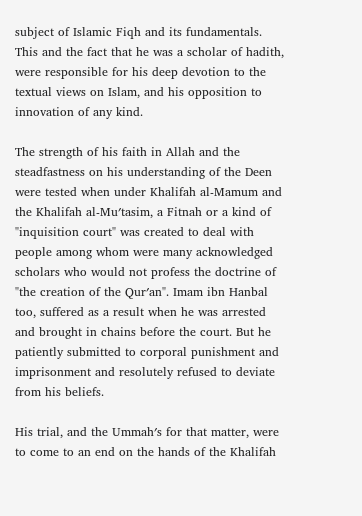subject of Islamic Fiqh and its fundamentals. This and the fact that he was a scholar of hadith, were responsible for his deep devotion to the textual views on Islam, and his opposition to innovation of any kind.

The strength of his faith in Allah and the steadfastness on his understanding of the Deen were tested when under Khalifah al-Mamum and the Khalifah al-Mu′tasim, a Fitnah or a kind of "inquisition court" was created to deal with people among whom were many acknowledged scholars who would not profess the doctrine of "the creation of the Qur′an". Imam ibn Hanbal too, suffered as a result when he was arrested and brought in chains before the court. But he patiently submitted to corporal punishment and imprisonment and resolutely refused to deviate from his beliefs.

His trial, and the Ummah′s for that matter, were to come to an end on the hands of the Khalifah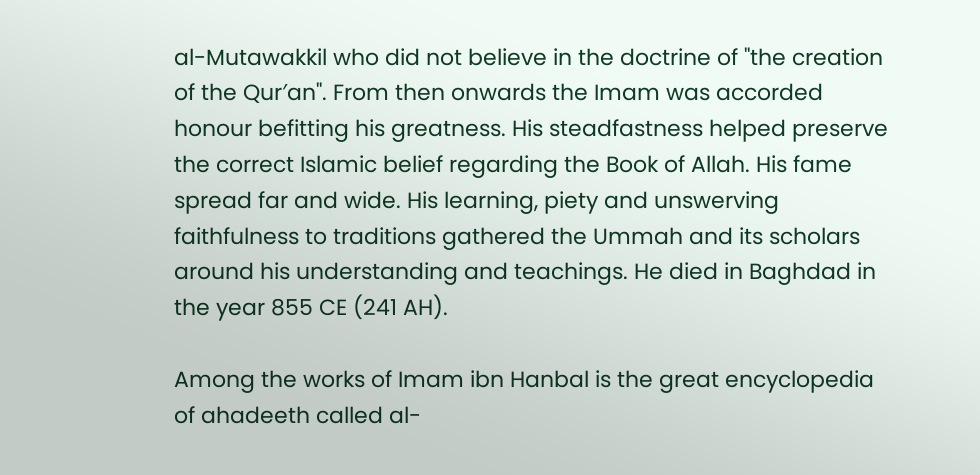al-Mutawakkil who did not believe in the doctrine of "the creation of the Qur′an". From then onwards the Imam was accorded honour befitting his greatness. His steadfastness helped preserve the correct Islamic belief regarding the Book of Allah. His fame spread far and wide. His learning, piety and unswerving faithfulness to traditions gathered the Ummah and its scholars around his understanding and teachings. He died in Baghdad in the year 855 CE (241 AH).

Among the works of Imam ibn Hanbal is the great encyclopedia of ahadeeth called al-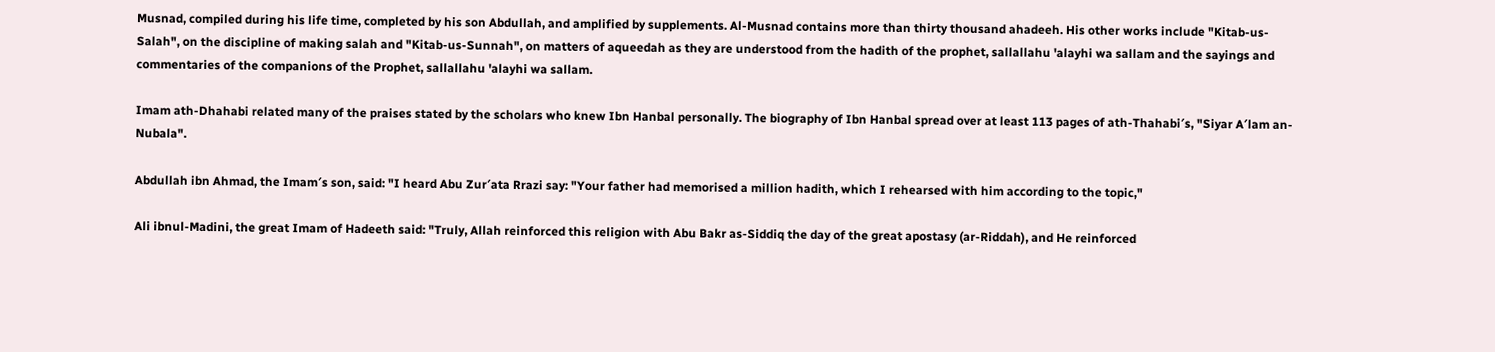Musnad, compiled during his life time, completed by his son Abdullah, and amplified by supplements. Al-Musnad contains more than thirty thousand ahadeeh. His other works include "Kitab-us-Salah", on the discipline of making salah and "Kitab-us-Sunnah", on matters of aqueedah as they are understood from the hadith of the prophet, sallallahu 'alayhi wa sallam and the sayings and commentaries of the companions of the Prophet, sallallahu 'alayhi wa sallam.

Imam ath-Dhahabi related many of the praises stated by the scholars who knew Ibn Hanbal personally. The biography of Ibn Hanbal spread over at least 113 pages of ath-Thahabi′s, "Siyar A′lam an-Nubala".

Abdullah ibn Ahmad, the Imam′s son, said: "I heard Abu Zur′ata Rrazi say: "Your father had memorised a million hadith, which I rehearsed with him according to the topic,"

Ali ibnul-Madini, the great Imam of Hadeeth said: "Truly, Allah reinforced this religion with Abu Bakr as-Siddiq the day of the great apostasy (ar-Riddah), and He reinforced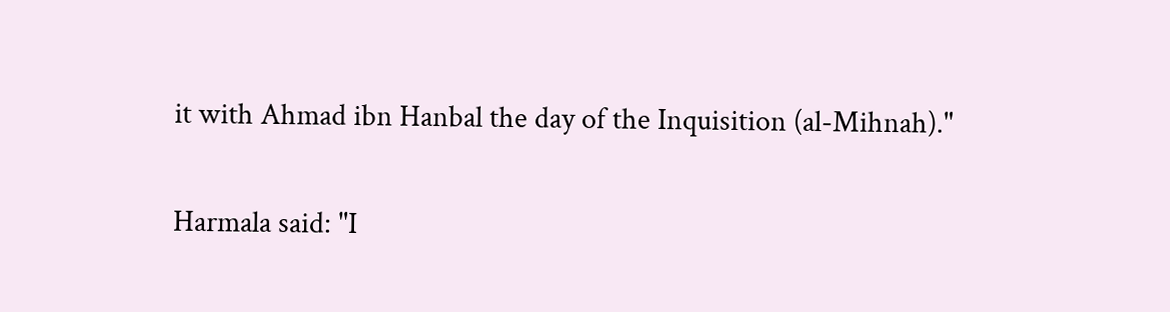it with Ahmad ibn Hanbal the day of the Inquisition (al-Mihnah)."

Harmala said: "I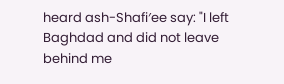heard ash-Shafi′ee say: "I left Baghdad and did not leave behind me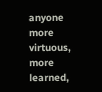anyone more virtuous, more learned,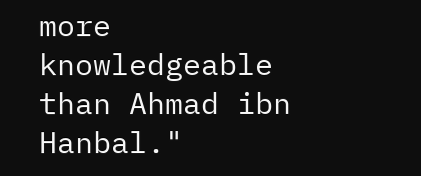more knowledgeable than Ahmad ibn Hanbal."